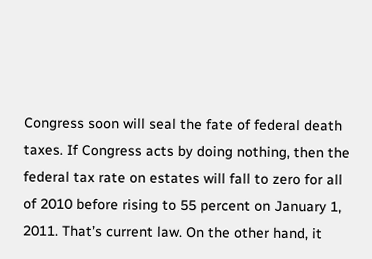Congress soon will seal the fate of federal death taxes. If Congress acts by doing nothing, then the federal tax rate on estates will fall to zero for all of 2010 before rising to 55 percent on January 1, 2011. That’s current law. On the other hand, it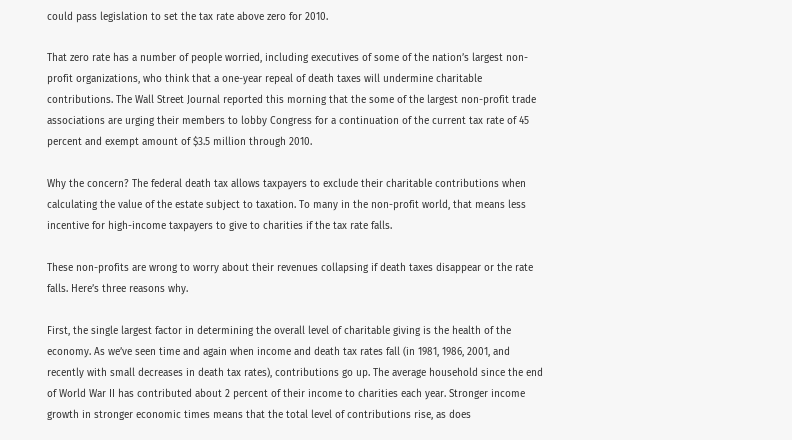could pass legislation to set the tax rate above zero for 2010.

That zero rate has a number of people worried, including executives of some of the nation’s largest non-profit organizations, who think that a one-year repeal of death taxes will undermine charitable contributions. The Wall Street Journal reported this morning that the some of the largest non-profit trade associations are urging their members to lobby Congress for a continuation of the current tax rate of 45 percent and exempt amount of $3.5 million through 2010.

Why the concern? The federal death tax allows taxpayers to exclude their charitable contributions when calculating the value of the estate subject to taxation. To many in the non-profit world, that means less incentive for high-income taxpayers to give to charities if the tax rate falls.

These non-profits are wrong to worry about their revenues collapsing if death taxes disappear or the rate falls. Here’s three reasons why.

First, the single largest factor in determining the overall level of charitable giving is the health of the economy. As we’ve seen time and again when income and death tax rates fall (in 1981, 1986, 2001, and recently with small decreases in death tax rates), contributions go up. The average household since the end of World War II has contributed about 2 percent of their income to charities each year. Stronger income growth in stronger economic times means that the total level of contributions rise, as does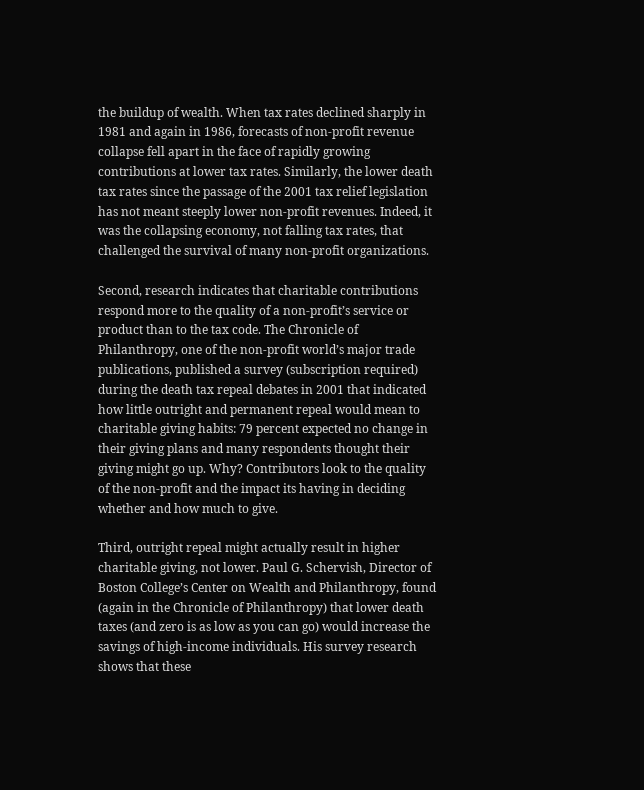the buildup of wealth. When tax rates declined sharply in 1981 and again in 1986, forecasts of non-profit revenue collapse fell apart in the face of rapidly growing contributions at lower tax rates. Similarly, the lower death tax rates since the passage of the 2001 tax relief legislation has not meant steeply lower non-profit revenues. Indeed, it was the collapsing economy, not falling tax rates, that challenged the survival of many non-profit organizations.

Second, research indicates that charitable contributions respond more to the quality of a non-profit’s service or product than to the tax code. The Chronicle of Philanthropy, one of the non-profit world’s major trade publications, published a survey (subscription required) during the death tax repeal debates in 2001 that indicated how little outright and permanent repeal would mean to charitable giving habits: 79 percent expected no change in their giving plans and many respondents thought their giving might go up. Why? Contributors look to the quality of the non-profit and the impact its having in deciding whether and how much to give.

Third, outright repeal might actually result in higher charitable giving, not lower. Paul G. Schervish, Director of Boston College’s Center on Wealth and Philanthropy, found (again in the Chronicle of Philanthropy) that lower death taxes (and zero is as low as you can go) would increase the savings of high-income individuals. His survey research shows that these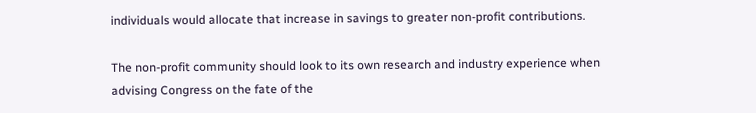individuals would allocate that increase in savings to greater non-profit contributions.

The non-profit community should look to its own research and industry experience when advising Congress on the fate of the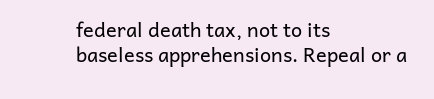federal death tax, not to its baseless apprehensions. Repeal or a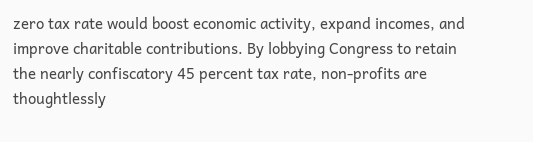zero tax rate would boost economic activity, expand incomes, and improve charitable contributions. By lobbying Congress to retain the nearly confiscatory 45 percent tax rate, non-profits are thoughtlessly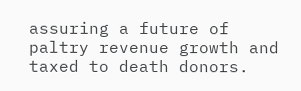assuring a future of paltry revenue growth and taxed to death donors.